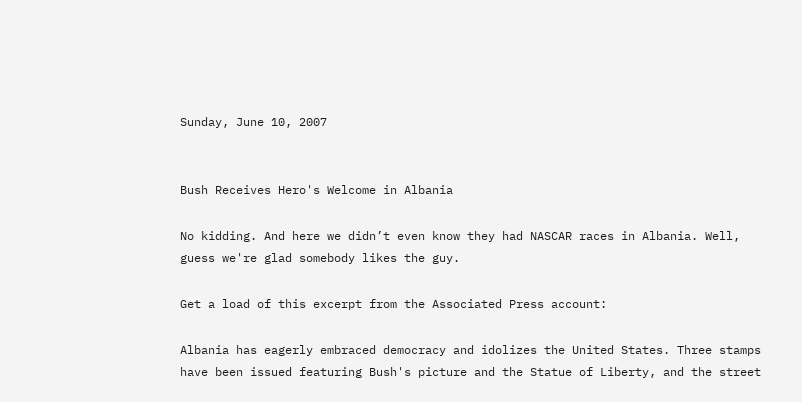Sunday, June 10, 2007


Bush Receives Hero's Welcome in Albania

No kidding. And here we didn’t even know they had NASCAR races in Albania. Well, guess we're glad somebody likes the guy.

Get a load of this excerpt from the Associated Press account:

Albania has eagerly embraced democracy and idolizes the United States. Three stamps have been issued featuring Bush's picture and the Statue of Liberty, and the street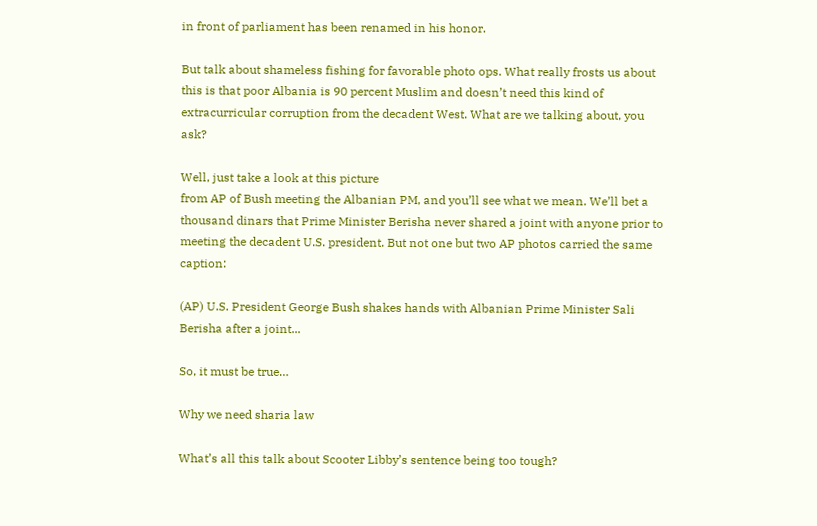in front of parliament has been renamed in his honor.

But talk about shameless fishing for favorable photo ops. What really frosts us about this is that poor Albania is 90 percent Muslim and doesn’t need this kind of extracurricular corruption from the decadent West. What are we talking about, you ask?

Well, just take a look at this picture
from AP of Bush meeting the Albanian PM, and you’ll see what we mean. We’ll bet a thousand dinars that Prime Minister Berisha never shared a joint with anyone prior to meeting the decadent U.S. president. But not one but two AP photos carried the same caption:

(AP) U.S. President George Bush shakes hands with Albanian Prime Minister Sali Berisha after a joint...

So, it must be true…

Why we need sharia law

What’s all this talk about Scooter Libby’s sentence being too tough?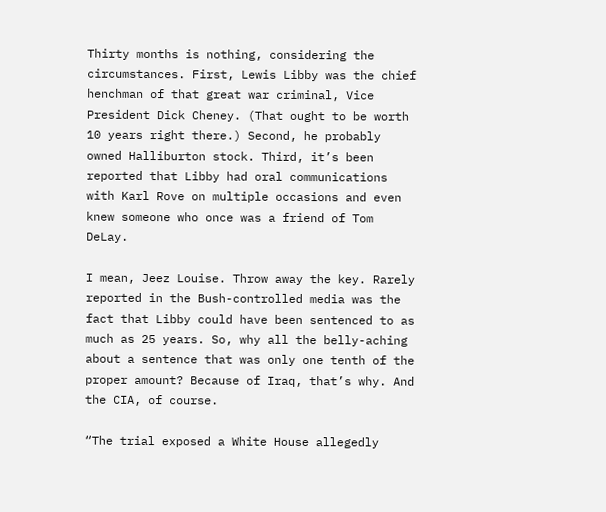Thirty months is nothing, considering the circumstances. First, Lewis Libby was the chief henchman of that great war criminal, Vice President Dick Cheney. (That ought to be worth 10 years right there.) Second, he probably owned Halliburton stock. Third, it’s been reported that Libby had oral communications with Karl Rove on multiple occasions and even knew someone who once was a friend of Tom DeLay.

I mean, Jeez Louise. Throw away the key. Rarely reported in the Bush-controlled media was the fact that Libby could have been sentenced to as much as 25 years. So, why all the belly-aching about a sentence that was only one tenth of the proper amount? Because of Iraq, that’s why. And the CIA, of course.

“The trial exposed a White House allegedly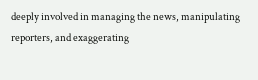deeply involved in managing the news, manipulating reporters, and exaggerating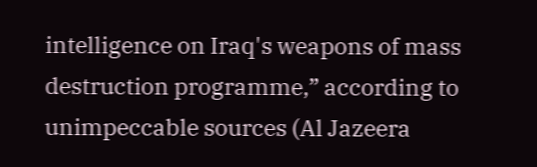intelligence on Iraq's weapons of mass destruction programme,” according to unimpeccable sources (Al Jazeera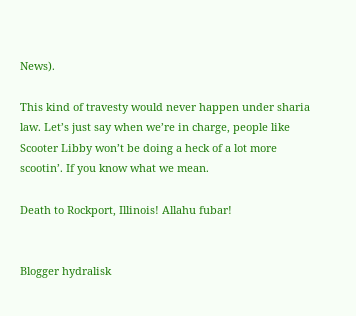News).

This kind of travesty would never happen under sharia law. Let’s just say when we’re in charge, people like Scooter Libby won’t be doing a heck of a lot more scootin’. If you know what we mean.

Death to Rockport, Illinois! Allahu fubar!


Blogger hydralisk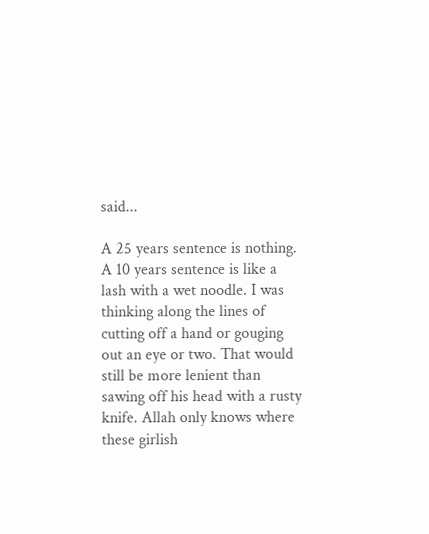said...

A 25 years sentence is nothing. A 10 years sentence is like a lash with a wet noodle. I was thinking along the lines of cutting off a hand or gouging out an eye or two. That would still be more lenient than sawing off his head with a rusty knife. Allah only knows where these girlish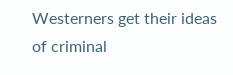Westerners get their ideas of criminal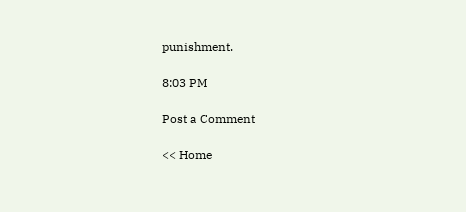punishment.

8:03 PM

Post a Comment

<< Home